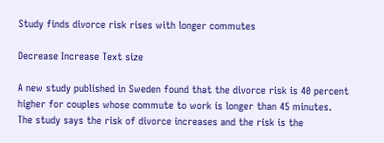Study finds divorce risk rises with longer commutes

Decrease Increase Text size

A new study published in Sweden found that the divorce risk is 40 percent higher for couples whose commute to work is longer than 45 minutes. The study says the risk of divorce increases and the risk is the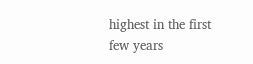highest in the first few years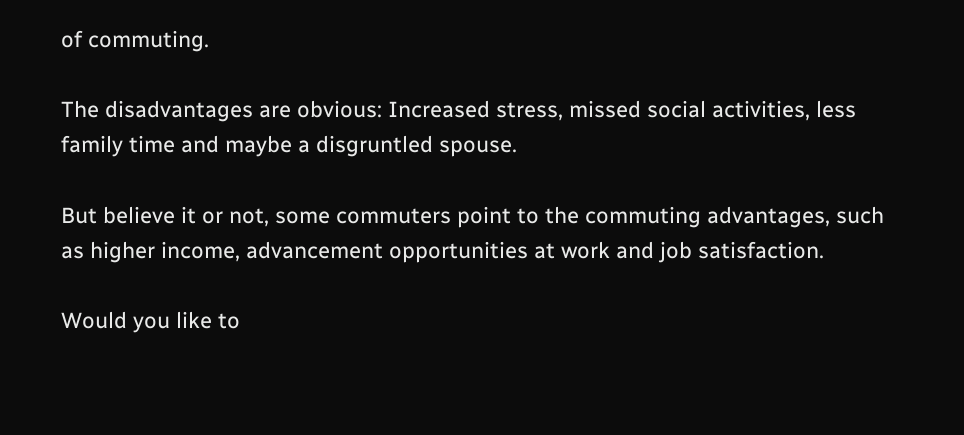of commuting.

The disadvantages are obvious: Increased stress, missed social activities, less family time and maybe a disgruntled spouse.

But believe it or not, some commuters point to the commuting advantages, such as higher income, advancement opportunities at work and job satisfaction.

Would you like to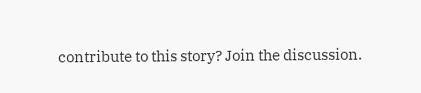contribute to this story? Join the discussion.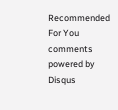Recommended For You
comments powered by Disqus